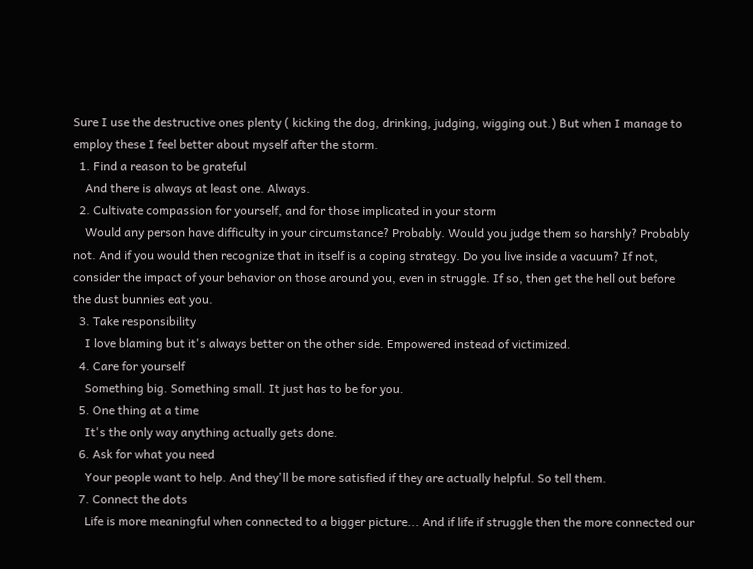Sure I use the destructive ones plenty ( kicking the dog, drinking, judging, wigging out.) But when I manage to employ these I feel better about myself after the storm.
  1. Find a reason to be grateful
    And there is always at least one. Always.
  2. Cultivate compassion for yourself, and for those implicated in your storm
    Would any person have difficulty in your circumstance? Probably. Would you judge them so harshly? Probably not. And if you would then recognize that in itself is a coping strategy. Do you live inside a vacuum? If not, consider the impact of your behavior on those around you, even in struggle. If so, then get the hell out before the dust bunnies eat you.
  3. Take responsibility
    I love blaming but it's always better on the other side. Empowered instead of victimized.
  4. Care for yourself
    Something big. Something small. It just has to be for you.
  5. One thing at a time
    It's the only way anything actually gets done.
  6. Ask for what you need
    Your people want to help. And they'll be more satisfied if they are actually helpful. So tell them.
  7. Connect the dots
    Life is more meaningful when connected to a bigger picture... And if life if struggle then the more connected our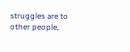struggles are to other people,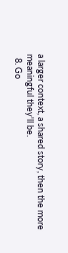a larger context, a shared story, then the more meaningful they'll be.
  8. Go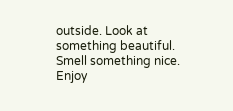outside. Look at something beautiful. Smell something nice. Enjoy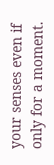your senses even if only for a moment.